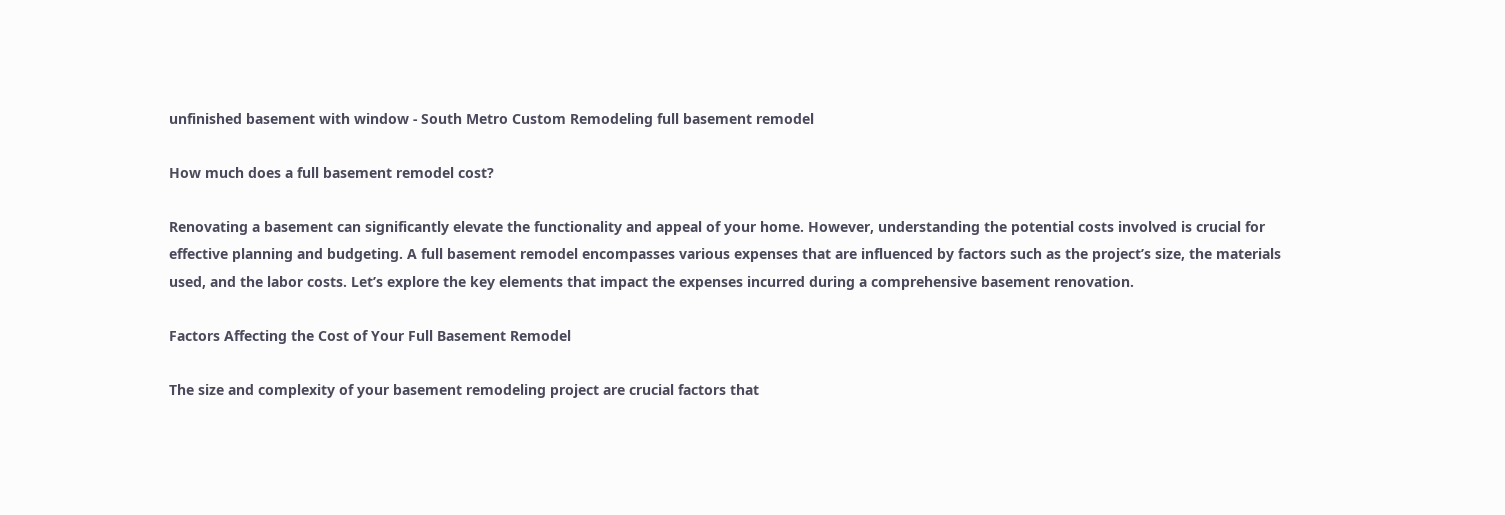unfinished basement with window - South Metro Custom Remodeling full basement remodel

How much does a full basement remodel cost?

Renovating a basement can significantly elevate the functionality and appeal of your home. However, understanding the potential costs involved is crucial for effective planning and budgeting. A full basement remodel encompasses various expenses that are influenced by factors such as the project’s size, the materials used, and the labor costs. Let’s explore the key elements that impact the expenses incurred during a comprehensive basement renovation.

Factors Affecting the Cost of Your Full Basement Remodel

The size and complexity of your basement remodeling project are crucial factors that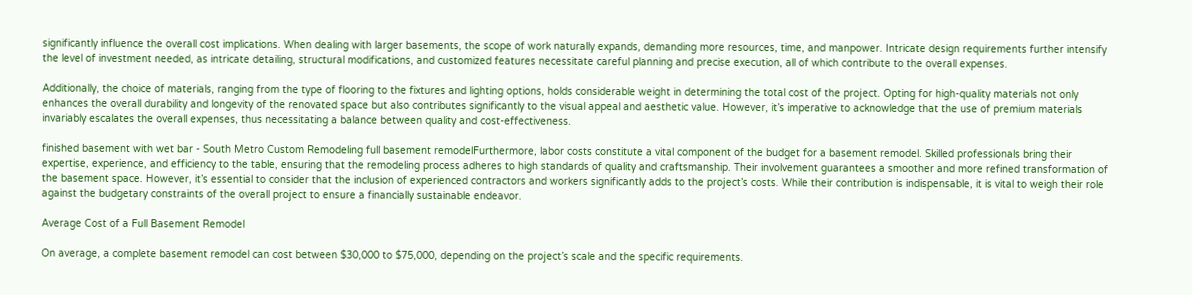significantly influence the overall cost implications. When dealing with larger basements, the scope of work naturally expands, demanding more resources, time, and manpower. Intricate design requirements further intensify the level of investment needed, as intricate detailing, structural modifications, and customized features necessitate careful planning and precise execution, all of which contribute to the overall expenses.

Additionally, the choice of materials, ranging from the type of flooring to the fixtures and lighting options, holds considerable weight in determining the total cost of the project. Opting for high-quality materials not only enhances the overall durability and longevity of the renovated space but also contributes significantly to the visual appeal and aesthetic value. However, it’s imperative to acknowledge that the use of premium materials invariably escalates the overall expenses, thus necessitating a balance between quality and cost-effectiveness.

finished basement with wet bar - South Metro Custom Remodeling full basement remodelFurthermore, labor costs constitute a vital component of the budget for a basement remodel. Skilled professionals bring their expertise, experience, and efficiency to the table, ensuring that the remodeling process adheres to high standards of quality and craftsmanship. Their involvement guarantees a smoother and more refined transformation of the basement space. However, it’s essential to consider that the inclusion of experienced contractors and workers significantly adds to the project’s costs. While their contribution is indispensable, it is vital to weigh their role against the budgetary constraints of the overall project to ensure a financially sustainable endeavor.

Average Cost of a Full Basement Remodel

On average, a complete basement remodel can cost between $30,000 to $75,000, depending on the project’s scale and the specific requirements.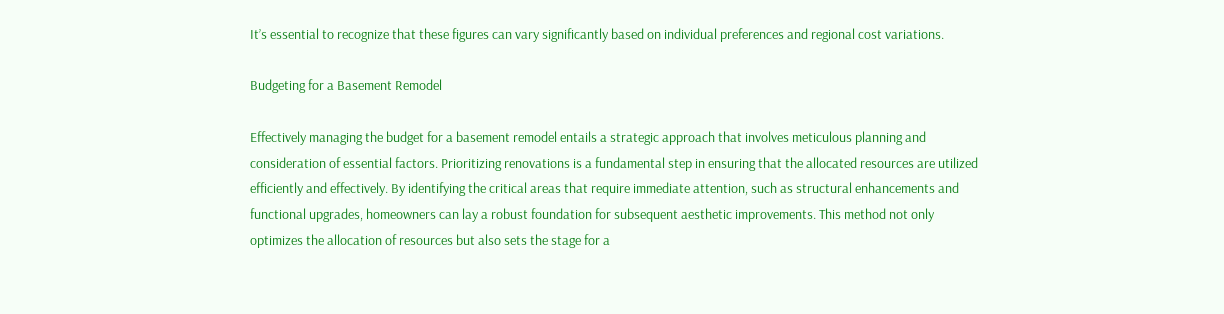It’s essential to recognize that these figures can vary significantly based on individual preferences and regional cost variations.

Budgeting for a Basement Remodel

Effectively managing the budget for a basement remodel entails a strategic approach that involves meticulous planning and consideration of essential factors. Prioritizing renovations is a fundamental step in ensuring that the allocated resources are utilized efficiently and effectively. By identifying the critical areas that require immediate attention, such as structural enhancements and functional upgrades, homeowners can lay a robust foundation for subsequent aesthetic improvements. This method not only optimizes the allocation of resources but also sets the stage for a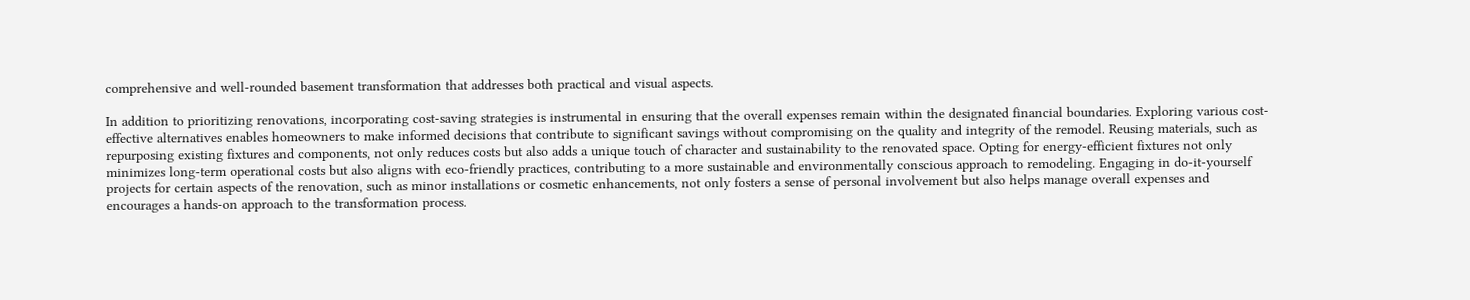comprehensive and well-rounded basement transformation that addresses both practical and visual aspects.

In addition to prioritizing renovations, incorporating cost-saving strategies is instrumental in ensuring that the overall expenses remain within the designated financial boundaries. Exploring various cost-effective alternatives enables homeowners to make informed decisions that contribute to significant savings without compromising on the quality and integrity of the remodel. Reusing materials, such as repurposing existing fixtures and components, not only reduces costs but also adds a unique touch of character and sustainability to the renovated space. Opting for energy-efficient fixtures not only minimizes long-term operational costs but also aligns with eco-friendly practices, contributing to a more sustainable and environmentally conscious approach to remodeling. Engaging in do-it-yourself projects for certain aspects of the renovation, such as minor installations or cosmetic enhancements, not only fosters a sense of personal involvement but also helps manage overall expenses and encourages a hands-on approach to the transformation process.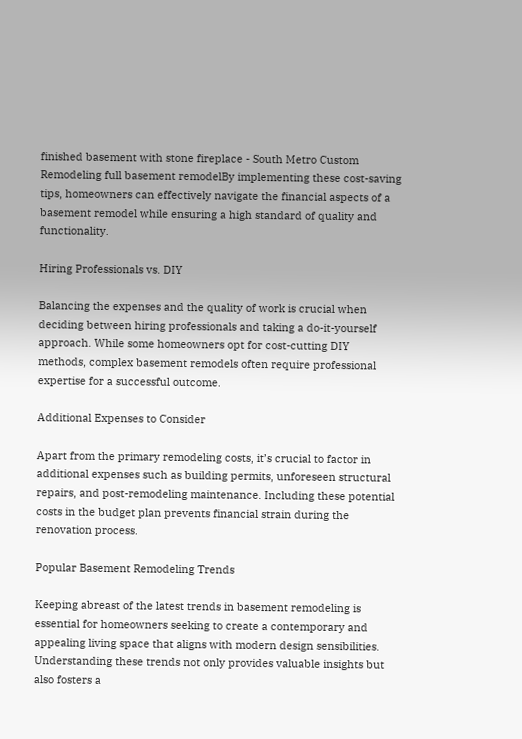finished basement with stone fireplace - South Metro Custom Remodeling full basement remodelBy implementing these cost-saving tips, homeowners can effectively navigate the financial aspects of a basement remodel while ensuring a high standard of quality and functionality.

Hiring Professionals vs. DIY

Balancing the expenses and the quality of work is crucial when deciding between hiring professionals and taking a do-it-yourself approach. While some homeowners opt for cost-cutting DIY methods, complex basement remodels often require professional expertise for a successful outcome.

Additional Expenses to Consider

Apart from the primary remodeling costs, it’s crucial to factor in additional expenses such as building permits, unforeseen structural repairs, and post-remodeling maintenance. Including these potential costs in the budget plan prevents financial strain during the renovation process.

Popular Basement Remodeling Trends

Keeping abreast of the latest trends in basement remodeling is essential for homeowners seeking to create a contemporary and appealing living space that aligns with modern design sensibilities. Understanding these trends not only provides valuable insights but also fosters a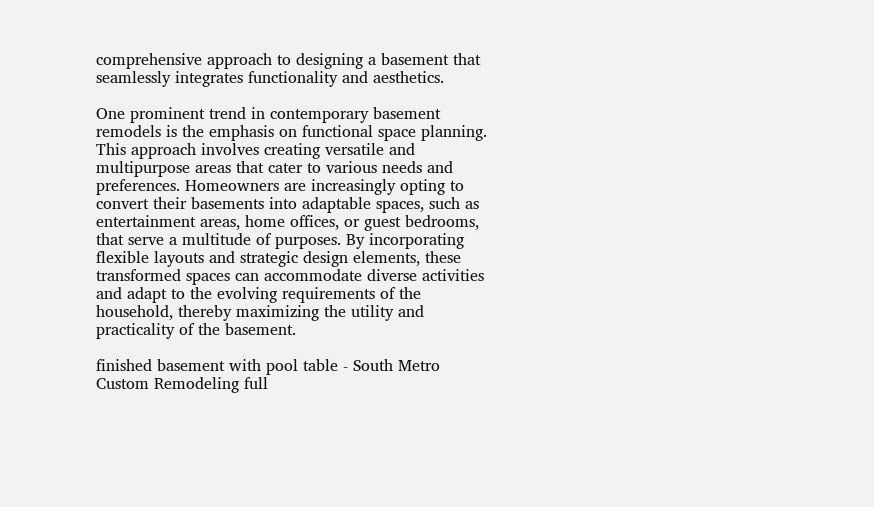comprehensive approach to designing a basement that seamlessly integrates functionality and aesthetics.

One prominent trend in contemporary basement remodels is the emphasis on functional space planning. This approach involves creating versatile and multipurpose areas that cater to various needs and preferences. Homeowners are increasingly opting to convert their basements into adaptable spaces, such as entertainment areas, home offices, or guest bedrooms, that serve a multitude of purposes. By incorporating flexible layouts and strategic design elements, these transformed spaces can accommodate diverse activities and adapt to the evolving requirements of the household, thereby maximizing the utility and practicality of the basement.

finished basement with pool table - South Metro Custom Remodeling full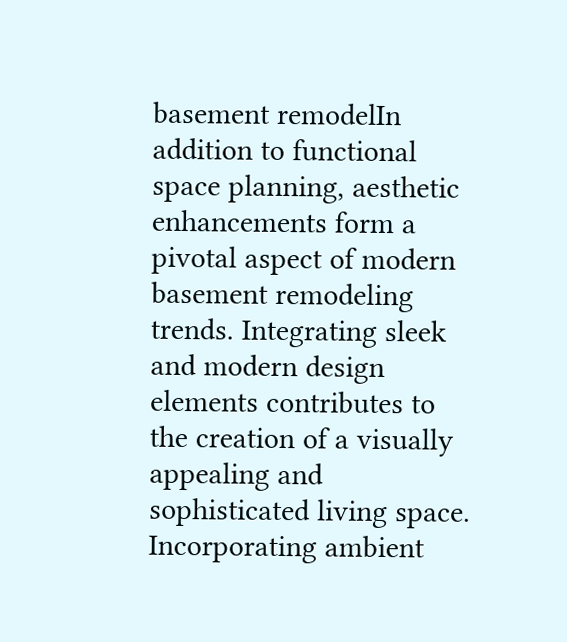basement remodelIn addition to functional space planning, aesthetic enhancements form a pivotal aspect of modern basement remodeling trends. Integrating sleek and modern design elements contributes to the creation of a visually appealing and sophisticated living space. Incorporating ambient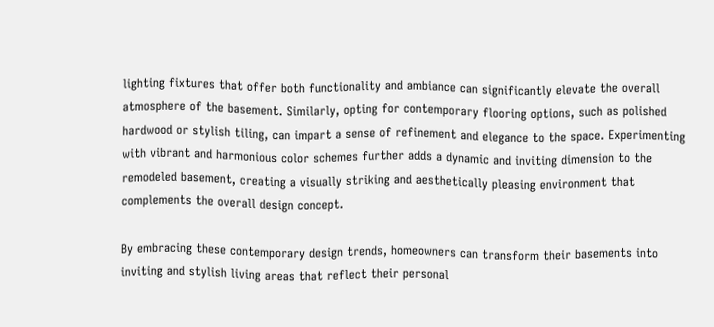lighting fixtures that offer both functionality and ambiance can significantly elevate the overall atmosphere of the basement. Similarly, opting for contemporary flooring options, such as polished hardwood or stylish tiling, can impart a sense of refinement and elegance to the space. Experimenting with vibrant and harmonious color schemes further adds a dynamic and inviting dimension to the remodeled basement, creating a visually striking and aesthetically pleasing environment that complements the overall design concept.

By embracing these contemporary design trends, homeowners can transform their basements into inviting and stylish living areas that reflect their personal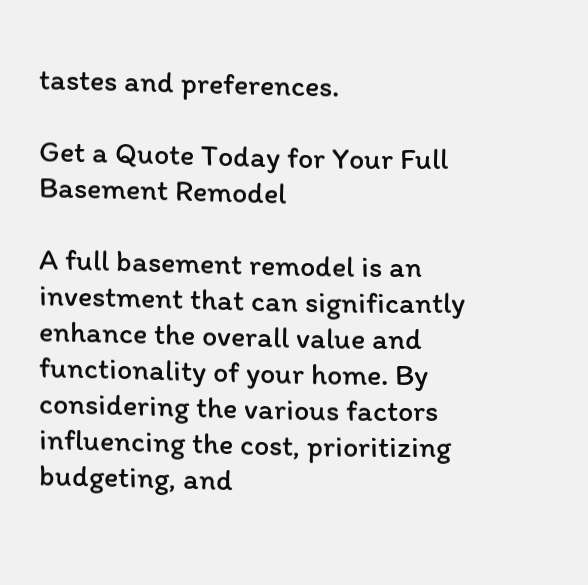tastes and preferences.

Get a Quote Today for Your Full Basement Remodel

A full basement remodel is an investment that can significantly enhance the overall value and functionality of your home. By considering the various factors influencing the cost, prioritizing budgeting, and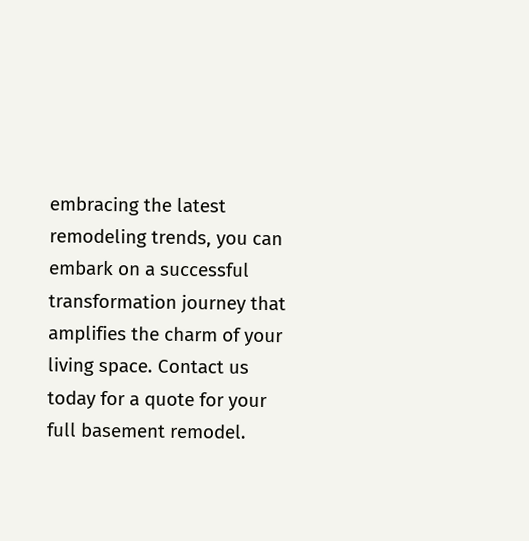embracing the latest remodeling trends, you can embark on a successful transformation journey that amplifies the charm of your living space. Contact us today for a quote for your full basement remodel.